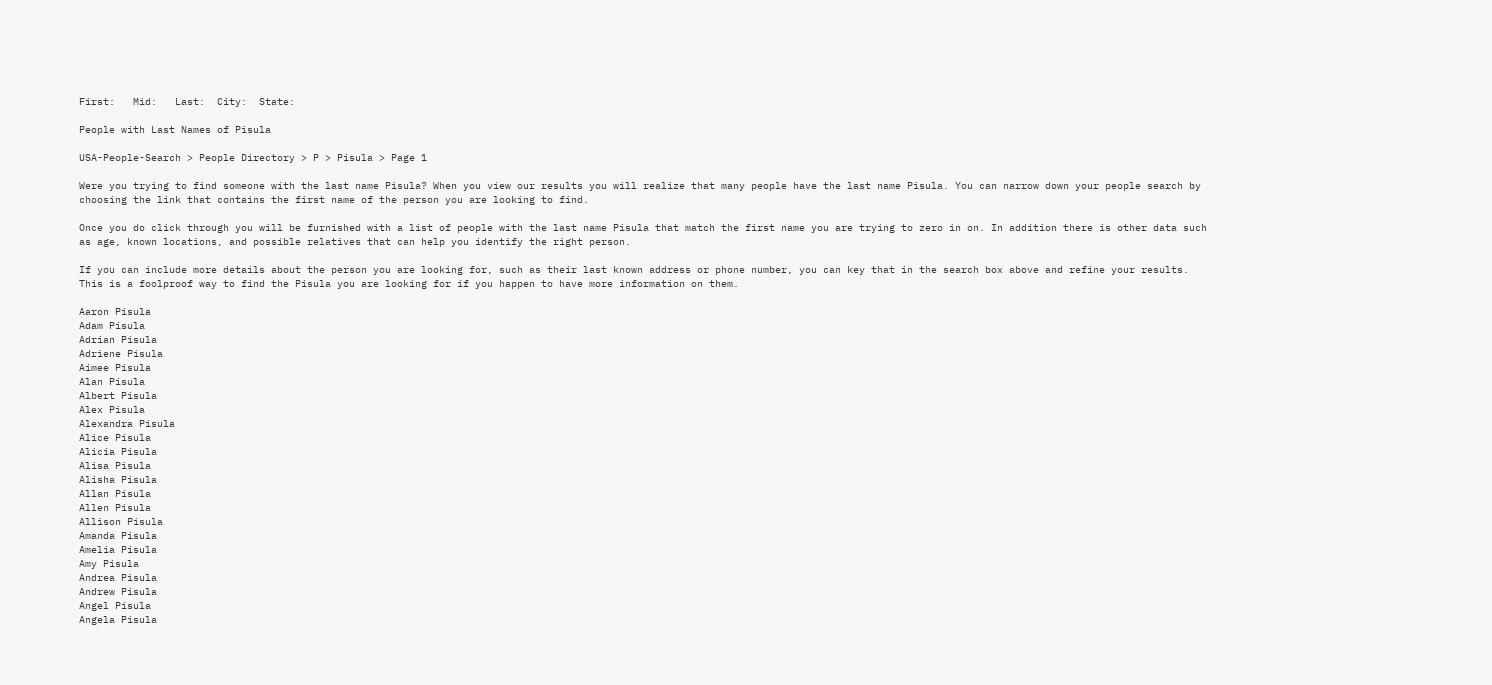First:   Mid:   Last:  City:  State:

People with Last Names of Pisula

USA-People-Search > People Directory > P > Pisula > Page 1

Were you trying to find someone with the last name Pisula? When you view our results you will realize that many people have the last name Pisula. You can narrow down your people search by choosing the link that contains the first name of the person you are looking to find.

Once you do click through you will be furnished with a list of people with the last name Pisula that match the first name you are trying to zero in on. In addition there is other data such as age, known locations, and possible relatives that can help you identify the right person.

If you can include more details about the person you are looking for, such as their last known address or phone number, you can key that in the search box above and refine your results. This is a foolproof way to find the Pisula you are looking for if you happen to have more information on them.

Aaron Pisula
Adam Pisula
Adrian Pisula
Adriene Pisula
Aimee Pisula
Alan Pisula
Albert Pisula
Alex Pisula
Alexandra Pisula
Alice Pisula
Alicia Pisula
Alisa Pisula
Alisha Pisula
Allan Pisula
Allen Pisula
Allison Pisula
Amanda Pisula
Amelia Pisula
Amy Pisula
Andrea Pisula
Andrew Pisula
Angel Pisula
Angela Pisula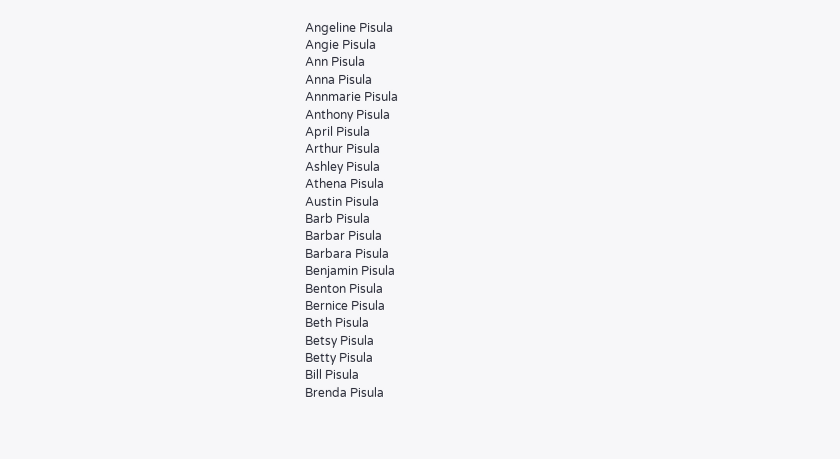Angeline Pisula
Angie Pisula
Ann Pisula
Anna Pisula
Annmarie Pisula
Anthony Pisula
April Pisula
Arthur Pisula
Ashley Pisula
Athena Pisula
Austin Pisula
Barb Pisula
Barbar Pisula
Barbara Pisula
Benjamin Pisula
Benton Pisula
Bernice Pisula
Beth Pisula
Betsy Pisula
Betty Pisula
Bill Pisula
Brenda Pisula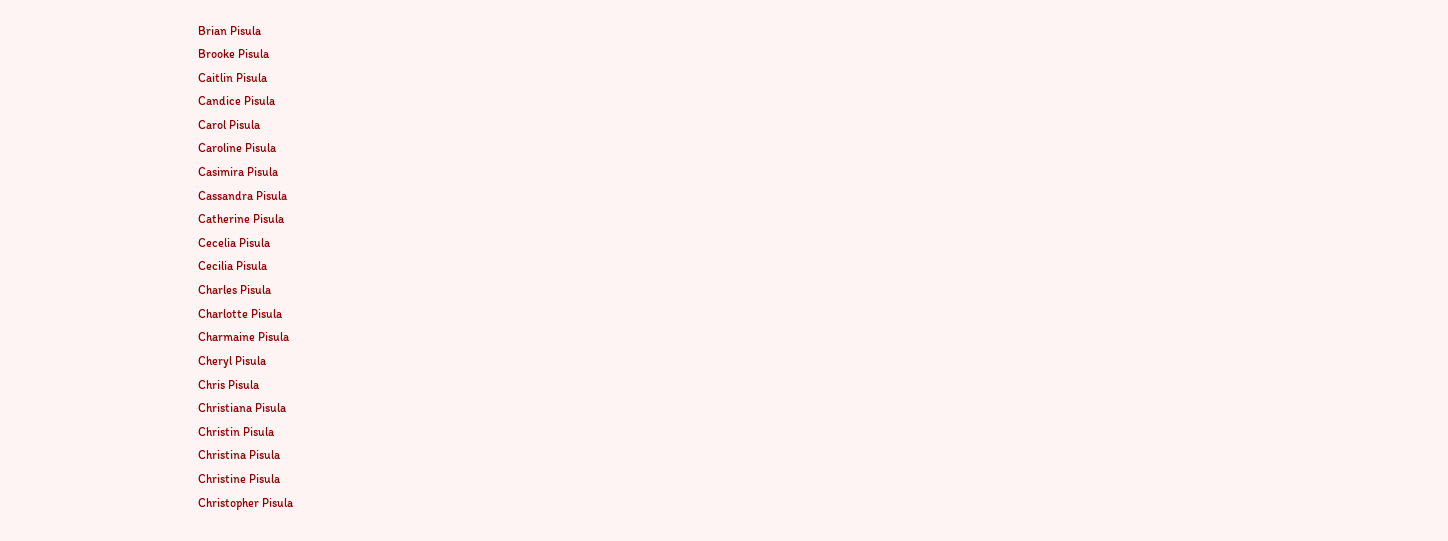Brian Pisula
Brooke Pisula
Caitlin Pisula
Candice Pisula
Carol Pisula
Caroline Pisula
Casimira Pisula
Cassandra Pisula
Catherine Pisula
Cecelia Pisula
Cecilia Pisula
Charles Pisula
Charlotte Pisula
Charmaine Pisula
Cheryl Pisula
Chris Pisula
Christiana Pisula
Christin Pisula
Christina Pisula
Christine Pisula
Christopher Pisula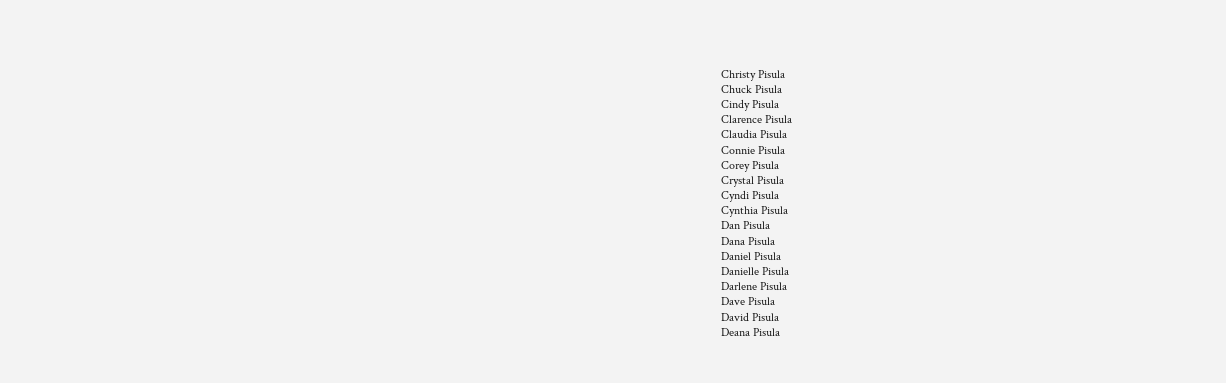Christy Pisula
Chuck Pisula
Cindy Pisula
Clarence Pisula
Claudia Pisula
Connie Pisula
Corey Pisula
Crystal Pisula
Cyndi Pisula
Cynthia Pisula
Dan Pisula
Dana Pisula
Daniel Pisula
Danielle Pisula
Darlene Pisula
Dave Pisula
David Pisula
Deana Pisula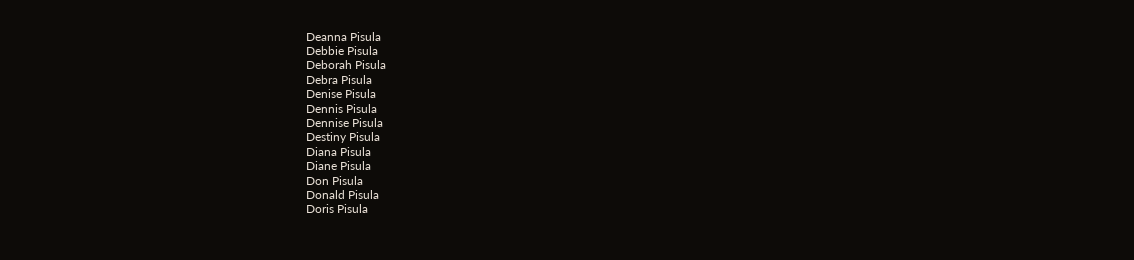Deanna Pisula
Debbie Pisula
Deborah Pisula
Debra Pisula
Denise Pisula
Dennis Pisula
Dennise Pisula
Destiny Pisula
Diana Pisula
Diane Pisula
Don Pisula
Donald Pisula
Doris Pisula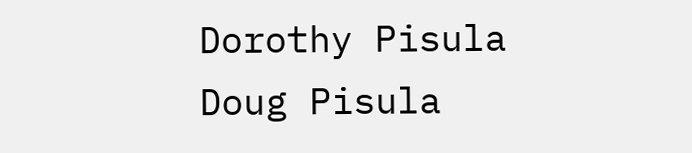Dorothy Pisula
Doug Pisula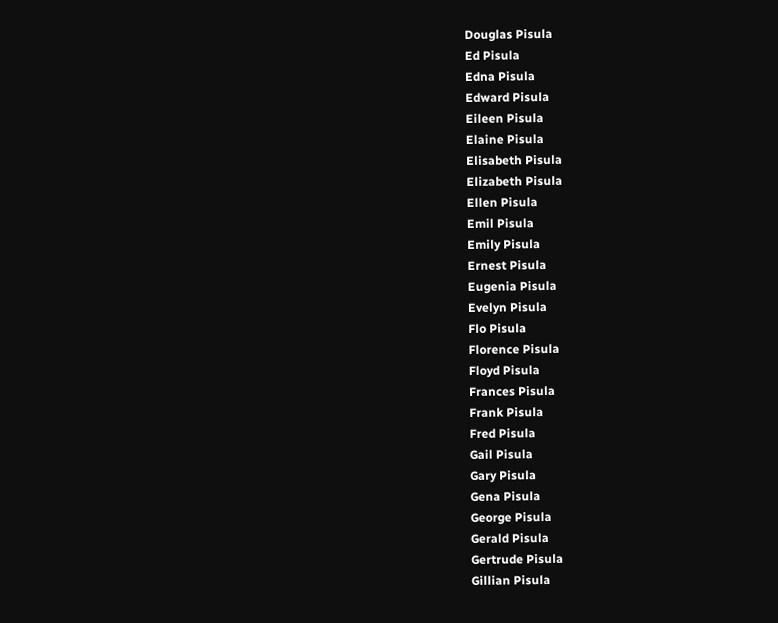Douglas Pisula
Ed Pisula
Edna Pisula
Edward Pisula
Eileen Pisula
Elaine Pisula
Elisabeth Pisula
Elizabeth Pisula
Ellen Pisula
Emil Pisula
Emily Pisula
Ernest Pisula
Eugenia Pisula
Evelyn Pisula
Flo Pisula
Florence Pisula
Floyd Pisula
Frances Pisula
Frank Pisula
Fred Pisula
Gail Pisula
Gary Pisula
Gena Pisula
George Pisula
Gerald Pisula
Gertrude Pisula
Gillian Pisula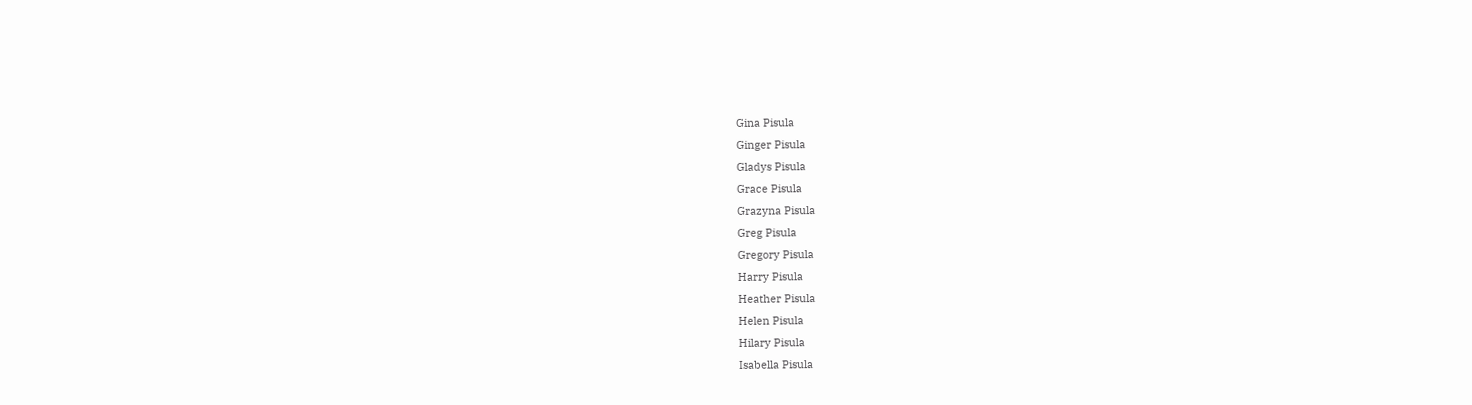Gina Pisula
Ginger Pisula
Gladys Pisula
Grace Pisula
Grazyna Pisula
Greg Pisula
Gregory Pisula
Harry Pisula
Heather Pisula
Helen Pisula
Hilary Pisula
Isabella Pisula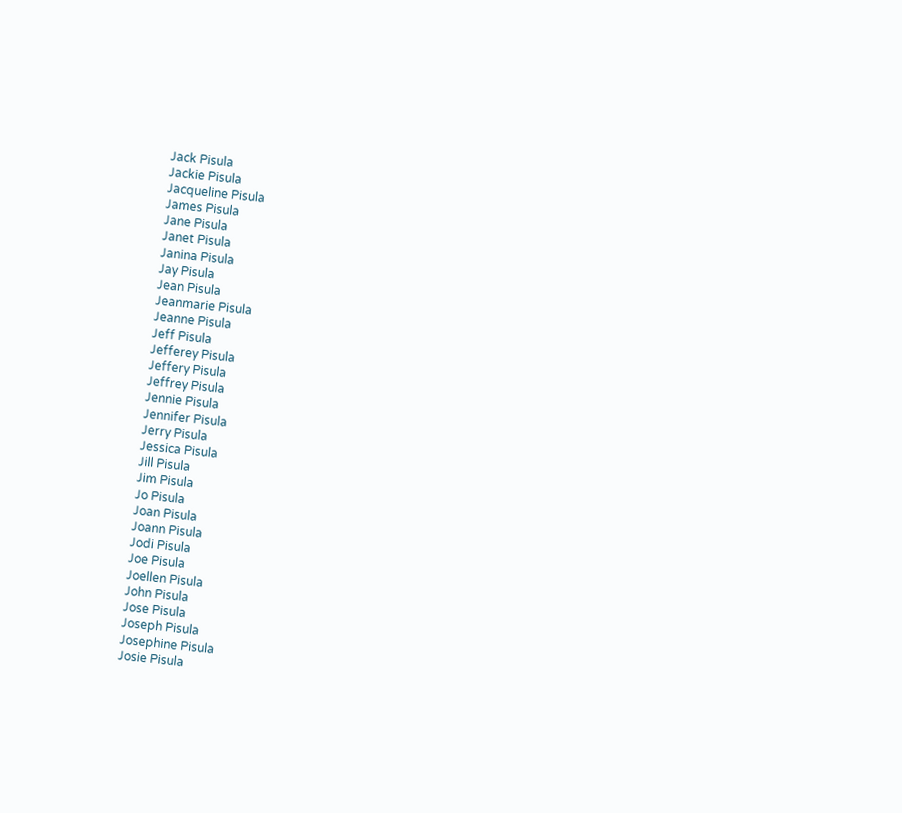Jack Pisula
Jackie Pisula
Jacqueline Pisula
James Pisula
Jane Pisula
Janet Pisula
Janina Pisula
Jay Pisula
Jean Pisula
Jeanmarie Pisula
Jeanne Pisula
Jeff Pisula
Jefferey Pisula
Jeffery Pisula
Jeffrey Pisula
Jennie Pisula
Jennifer Pisula
Jerry Pisula
Jessica Pisula
Jill Pisula
Jim Pisula
Jo Pisula
Joan Pisula
Joann Pisula
Jodi Pisula
Joe Pisula
Joellen Pisula
John Pisula
Jose Pisula
Joseph Pisula
Josephine Pisula
Josie Pisula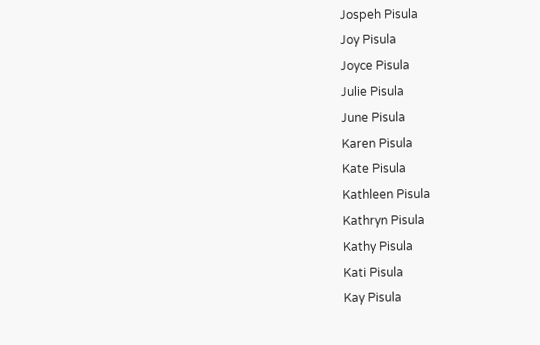Jospeh Pisula
Joy Pisula
Joyce Pisula
Julie Pisula
June Pisula
Karen Pisula
Kate Pisula
Kathleen Pisula
Kathryn Pisula
Kathy Pisula
Kati Pisula
Kay Pisula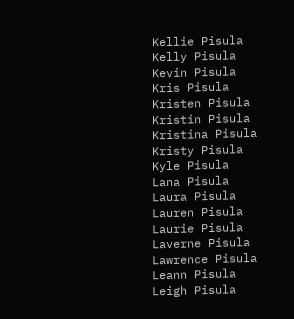Kellie Pisula
Kelly Pisula
Kevin Pisula
Kris Pisula
Kristen Pisula
Kristin Pisula
Kristina Pisula
Kristy Pisula
Kyle Pisula
Lana Pisula
Laura Pisula
Lauren Pisula
Laurie Pisula
Laverne Pisula
Lawrence Pisula
Leann Pisula
Leigh Pisula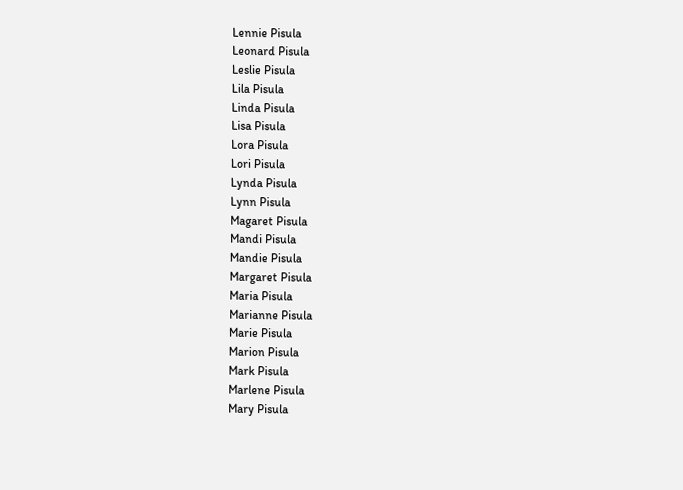Lennie Pisula
Leonard Pisula
Leslie Pisula
Lila Pisula
Linda Pisula
Lisa Pisula
Lora Pisula
Lori Pisula
Lynda Pisula
Lynn Pisula
Magaret Pisula
Mandi Pisula
Mandie Pisula
Margaret Pisula
Maria Pisula
Marianne Pisula
Marie Pisula
Marion Pisula
Mark Pisula
Marlene Pisula
Mary Pisula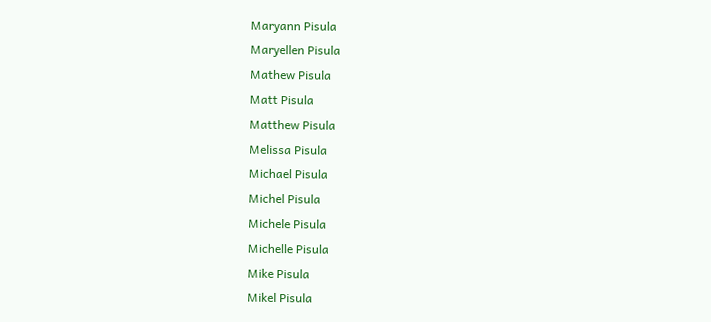Maryann Pisula
Maryellen Pisula
Mathew Pisula
Matt Pisula
Matthew Pisula
Melissa Pisula
Michael Pisula
Michel Pisula
Michele Pisula
Michelle Pisula
Mike Pisula
Mikel Pisula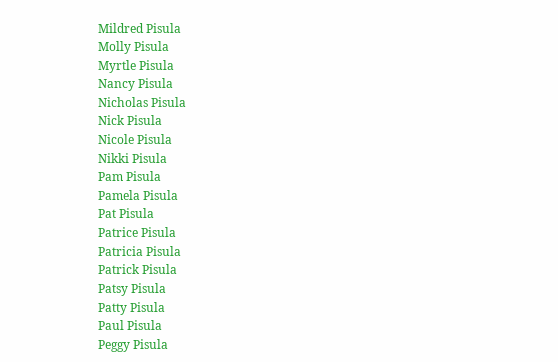Mildred Pisula
Molly Pisula
Myrtle Pisula
Nancy Pisula
Nicholas Pisula
Nick Pisula
Nicole Pisula
Nikki Pisula
Pam Pisula
Pamela Pisula
Pat Pisula
Patrice Pisula
Patricia Pisula
Patrick Pisula
Patsy Pisula
Patty Pisula
Paul Pisula
Peggy Pisula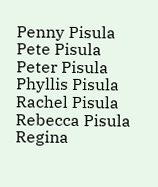Penny Pisula
Pete Pisula
Peter Pisula
Phyllis Pisula
Rachel Pisula
Rebecca Pisula
Regina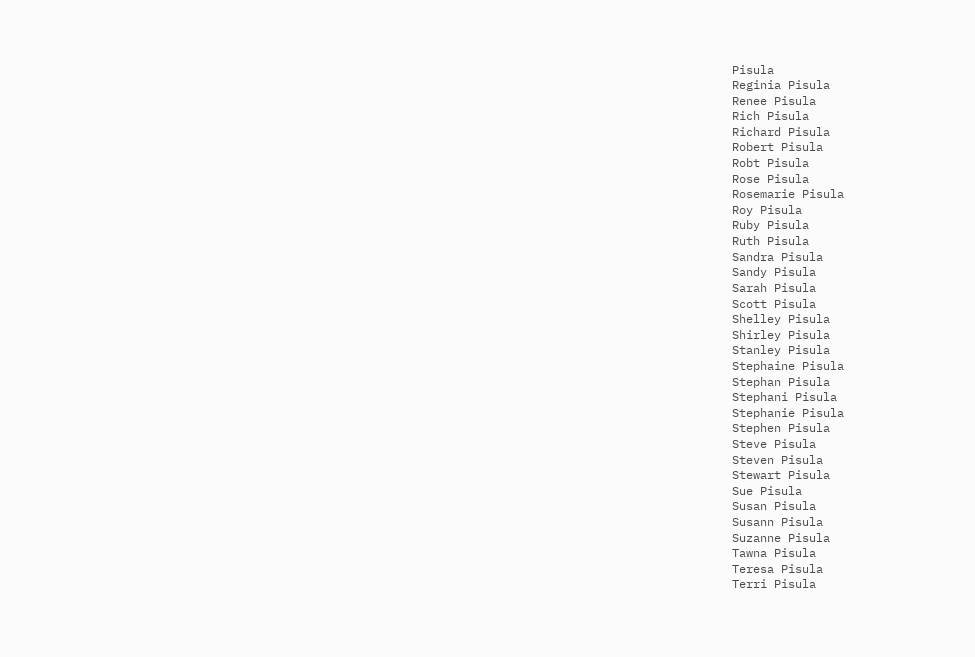Pisula
Reginia Pisula
Renee Pisula
Rich Pisula
Richard Pisula
Robert Pisula
Robt Pisula
Rose Pisula
Rosemarie Pisula
Roy Pisula
Ruby Pisula
Ruth Pisula
Sandra Pisula
Sandy Pisula
Sarah Pisula
Scott Pisula
Shelley Pisula
Shirley Pisula
Stanley Pisula
Stephaine Pisula
Stephan Pisula
Stephani Pisula
Stephanie Pisula
Stephen Pisula
Steve Pisula
Steven Pisula
Stewart Pisula
Sue Pisula
Susan Pisula
Susann Pisula
Suzanne Pisula
Tawna Pisula
Teresa Pisula
Terri Pisula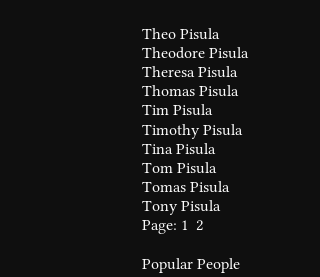Theo Pisula
Theodore Pisula
Theresa Pisula
Thomas Pisula
Tim Pisula
Timothy Pisula
Tina Pisula
Tom Pisula
Tomas Pisula
Tony Pisula
Page: 1  2

Popular People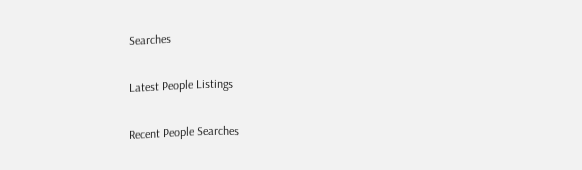Searches

Latest People Listings

Recent People Searches